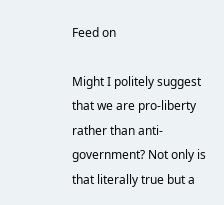Feed on

Might I politely suggest that we are pro-liberty rather than anti-government? Not only is that literally true but a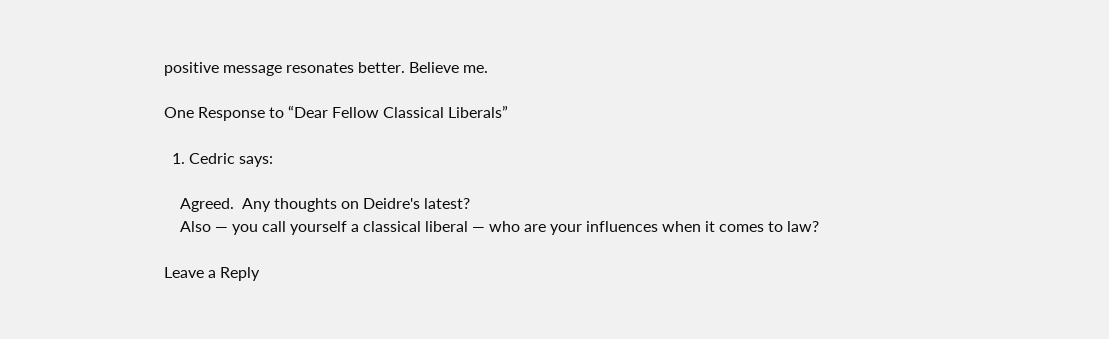positive message resonates better. Believe me.

One Response to “Dear Fellow Classical Liberals”

  1. Cedric says:

    Agreed.  Any thoughts on Deidre's latest?
    Also — you call yourself a classical liberal — who are your influences when it comes to law?

Leave a Reply